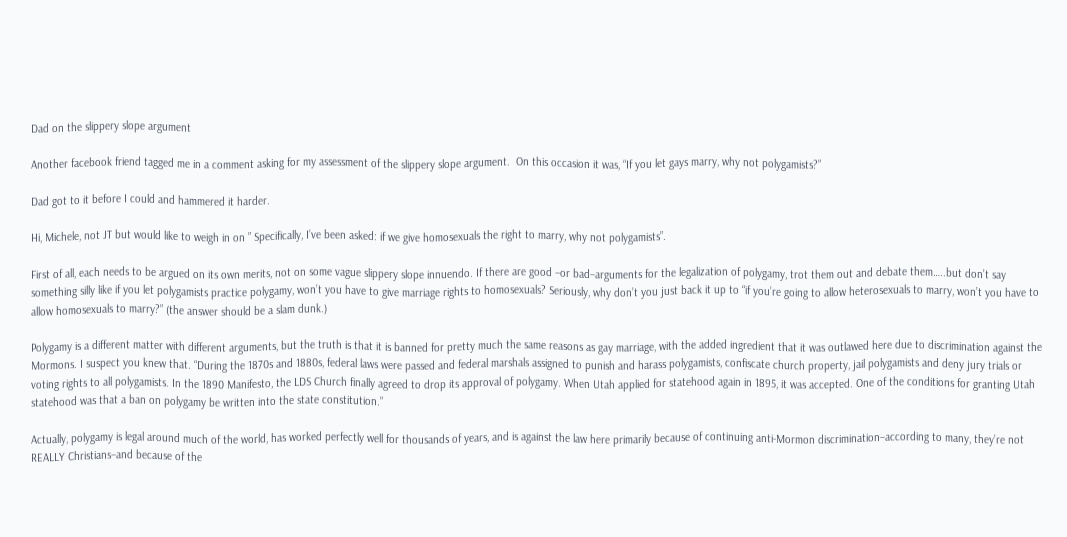Dad on the slippery slope argument

Another facebook friend tagged me in a comment asking for my assessment of the slippery slope argument.  On this occasion it was, “If you let gays marry, why not polygamists?”

Dad got to it before I could and hammered it harder.

Hi, Michele, not JT but would like to weigh in on ” Specifically, I’ve been asked: if we give homosexuals the right to marry, why not polygamists”.

First of all, each needs to be argued on its own merits, not on some vague slippery slope innuendo. If there are good –or bad–arguments for the legalization of polygamy, trot them out and debate them…..but don’t say something silly like if you let polygamists practice polygamy, won’t you have to give marriage rights to homosexuals? Seriously, why don’t you just back it up to “if you’re going to allow heterosexuals to marry, won’t you have to allow homosexuals to marry?” (the answer should be a slam dunk.)

Polygamy is a different matter with different arguments, but the truth is that it is banned for pretty much the same reasons as gay marriage, with the added ingredient that it was outlawed here due to discrimination against the Mormons. I suspect you knew that. “During the 1870s and 1880s, federal laws were passed and federal marshals assigned to punish and harass polygamists, confiscate church property, jail polygamists and deny jury trials or voting rights to all polygamists. In the 1890 Manifesto, the LDS Church finally agreed to drop its approval of polygamy. When Utah applied for statehood again in 1895, it was accepted. One of the conditions for granting Utah statehood was that a ban on polygamy be written into the state constitution.”

Actually, polygamy is legal around much of the world, has worked perfectly well for thousands of years, and is against the law here primarily because of continuing anti-Mormon discrimination–according to many, they’re not REALLY Christians–and because of the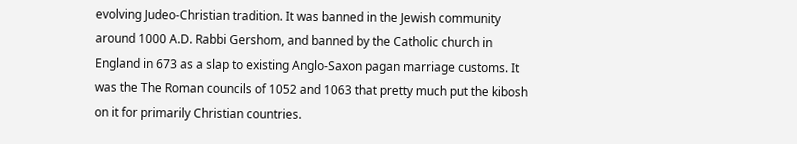evolving Judeo-Christian tradition. It was banned in the Jewish community around 1000 A.D. Rabbi Gershom, and banned by the Catholic church in England in 673 as a slap to existing Anglo-Saxon pagan marriage customs. It was the The Roman councils of 1052 and 1063 that pretty much put the kibosh on it for primarily Christian countries.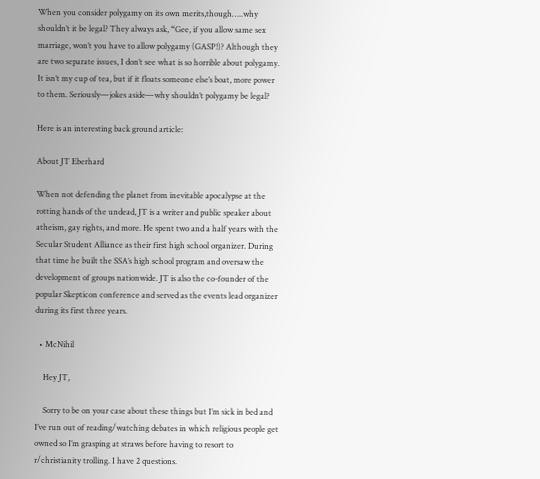When you consider polygamy on its own merits,though…..why shouldn’t it be legal? They always ask, “Gee, if you allow same sex marriage, won’t you have to allow polygamy (GASP!)? Although they are two separate issues, I don’t see what is so horrible about polygamy. It isn’t my cup of tea, but if it floats someone else’s boat, more power to them. Seriously—jokes aside—why shouldn’t polygamy be legal?

Here is an interesting back ground article:

About JT Eberhard

When not defending the planet from inevitable apocalypse at the rotting hands of the undead, JT is a writer and public speaker about atheism, gay rights, and more. He spent two and a half years with the Secular Student Alliance as their first high school organizer. During that time he built the SSA’s high school program and oversaw the development of groups nationwide. JT is also the co-founder of the popular Skepticon conference and served as the events lead organizer during its first three years.

  • McNihil

    Hey JT,

    Sorry to be on your case about these things but I’m sick in bed and I’ve run out of reading/watching debates in which religious people get owned so I’m grasping at straws before having to resort to r/christianity trolling. I have 2 questions.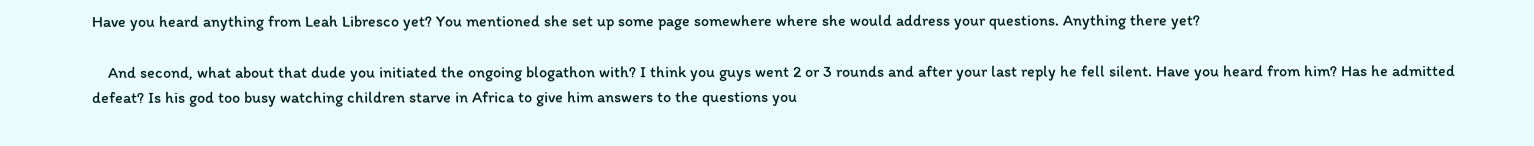Have you heard anything from Leah Libresco yet? You mentioned she set up some page somewhere where she would address your questions. Anything there yet?

    And second, what about that dude you initiated the ongoing blogathon with? I think you guys went 2 or 3 rounds and after your last reply he fell silent. Have you heard from him? Has he admitted defeat? Is his god too busy watching children starve in Africa to give him answers to the questions you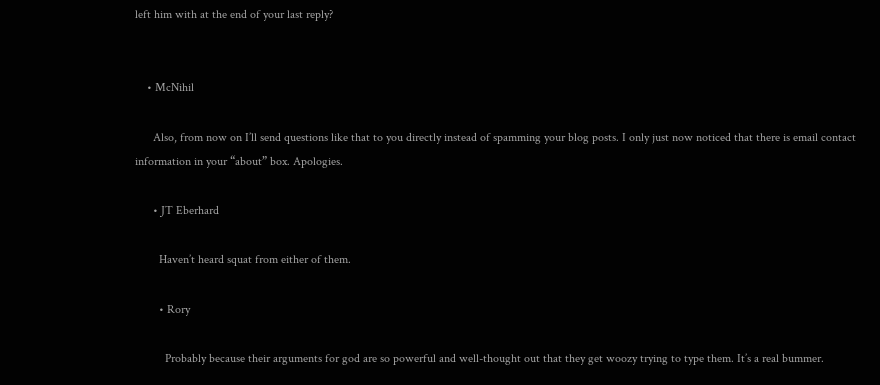left him with at the end of your last reply?


    • McNihil

      Also, from now on I’ll send questions like that to you directly instead of spamming your blog posts. I only just now noticed that there is email contact information in your “about” box. Apologies.

      • JT Eberhard

        Haven’t heard squat from either of them.

        • Rory

          Probably because their arguments for god are so powerful and well-thought out that they get woozy trying to type them. It’s a real bummer.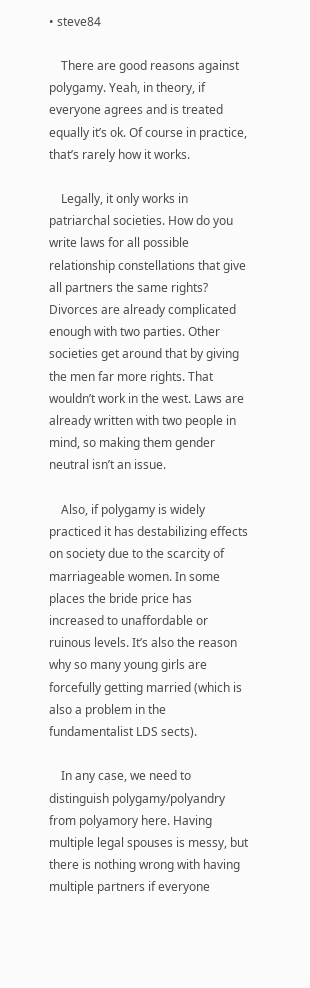• steve84

    There are good reasons against polygamy. Yeah, in theory, if everyone agrees and is treated equally it’s ok. Of course in practice, that’s rarely how it works.

    Legally, it only works in patriarchal societies. How do you write laws for all possible relationship constellations that give all partners the same rights? Divorces are already complicated enough with two parties. Other societies get around that by giving the men far more rights. That wouldn’t work in the west. Laws are already written with two people in mind, so making them gender neutral isn’t an issue.

    Also, if polygamy is widely practiced it has destabilizing effects on society due to the scarcity of marriageable women. In some places the bride price has increased to unaffordable or ruinous levels. It’s also the reason why so many young girls are forcefully getting married (which is also a problem in the fundamentalist LDS sects).

    In any case, we need to distinguish polygamy/polyandry from polyamory here. Having multiple legal spouses is messy, but there is nothing wrong with having multiple partners if everyone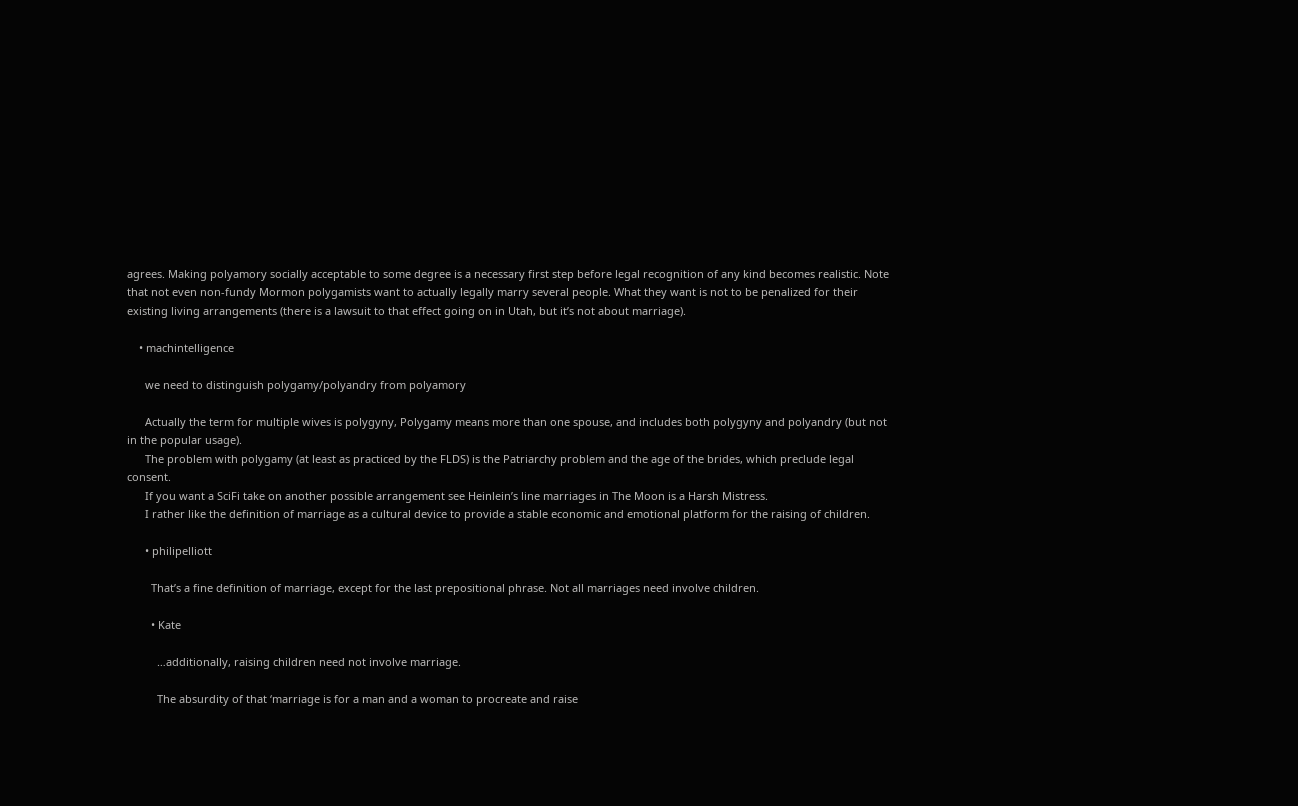agrees. Making polyamory socially acceptable to some degree is a necessary first step before legal recognition of any kind becomes realistic. Note that not even non-fundy Mormon polygamists want to actually legally marry several people. What they want is not to be penalized for their existing living arrangements (there is a lawsuit to that effect going on in Utah, but it’s not about marriage).

    • machintelligence

      we need to distinguish polygamy/polyandry from polyamory

      Actually the term for multiple wives is polygyny, Polygamy means more than one spouse, and includes both polygyny and polyandry (but not in the popular usage).
      The problem with polygamy (at least as practiced by the FLDS) is the Patriarchy problem and the age of the brides, which preclude legal consent.
      If you want a SciFi take on another possible arrangement see Heinlein’s line marriages in The Moon is a Harsh Mistress.
      I rather like the definition of marriage as a cultural device to provide a stable economic and emotional platform for the raising of children.

      • philipelliott

        That’s a fine definition of marriage, except for the last prepositional phrase. Not all marriages need involve children.

        • Kate

          …additionally, raising children need not involve marriage.

          The absurdity of that ‘marriage is for a man and a woman to procreate and raise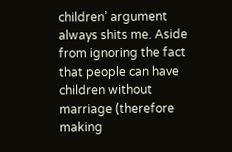children’ argument always shits me. Aside from ignoring the fact that people can have children without marriage (therefore making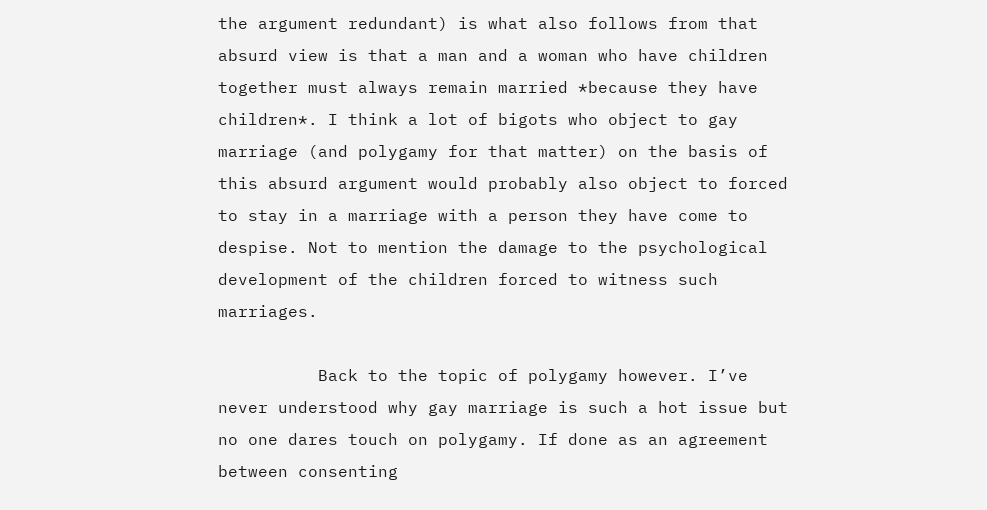the argument redundant) is what also follows from that absurd view is that a man and a woman who have children together must always remain married *because they have children*. I think a lot of bigots who object to gay marriage (and polygamy for that matter) on the basis of this absurd argument would probably also object to forced to stay in a marriage with a person they have come to despise. Not to mention the damage to the psychological development of the children forced to witness such marriages.

          Back to the topic of polygamy however. I’ve never understood why gay marriage is such a hot issue but no one dares touch on polygamy. If done as an agreement between consenting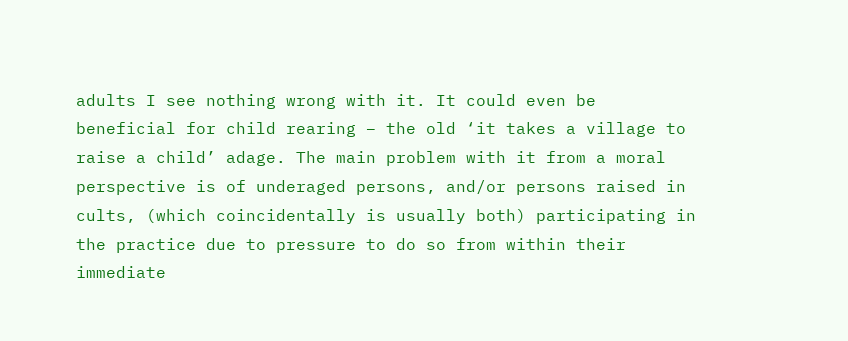adults I see nothing wrong with it. It could even be beneficial for child rearing – the old ‘it takes a village to raise a child’ adage. The main problem with it from a moral perspective is of underaged persons, and/or persons raised in cults, (which coincidentally is usually both) participating in the practice due to pressure to do so from within their immediate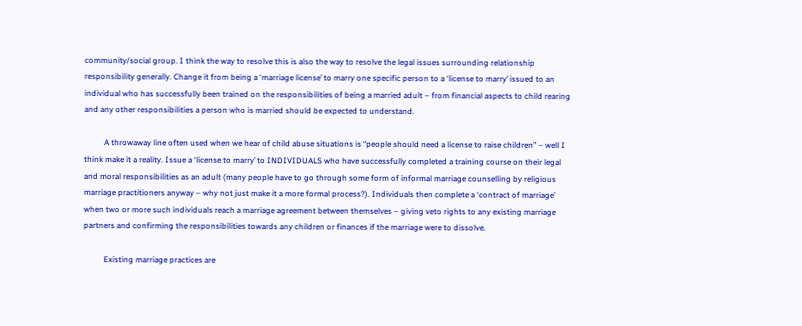community/social group. I think the way to resolve this is also the way to resolve the legal issues surrounding relationship responsibility generally. Change it from being a ‘marriage license’ to marry one specific person to a ‘license to marry’ issued to an individual who has successfully been trained on the responsibilities of being a married adult – from financial aspects to child rearing and any other responsibilities a person who is married should be expected to understand.

          A throwaway line often used when we hear of child abuse situations is “people should need a license to raise children” – well I think make it a reality. Issue a ‘license to marry’ to INDIVIDUALS who have successfully completed a training course on their legal and moral responsibilities as an adult (many people have to go through some form of informal marriage counselling by religious marriage practitioners anyway – why not just make it a more formal process?). Individuals then complete a ‘contract of marriage’ when two or more such individuals reach a marriage agreement between themselves – giving veto rights to any existing marriage partners and confirming the responsibilities towards any children or finances if the marriage were to dissolve.

          Existing marriage practices are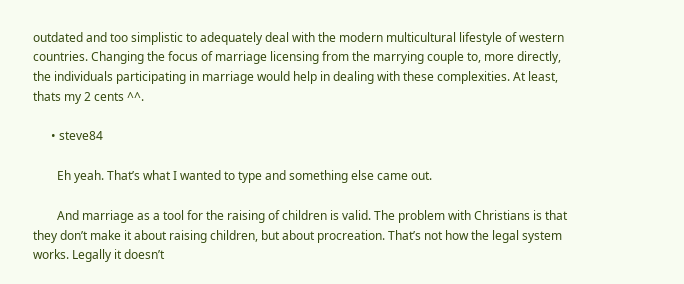outdated and too simplistic to adequately deal with the modern multicultural lifestyle of western countries. Changing the focus of marriage licensing from the marrying couple to, more directly, the individuals participating in marriage would help in dealing with these complexities. At least, thats my 2 cents ^^.

      • steve84

        Eh yeah. That’s what I wanted to type and something else came out.

        And marriage as a tool for the raising of children is valid. The problem with Christians is that they don’t make it about raising children, but about procreation. That’s not how the legal system works. Legally it doesn’t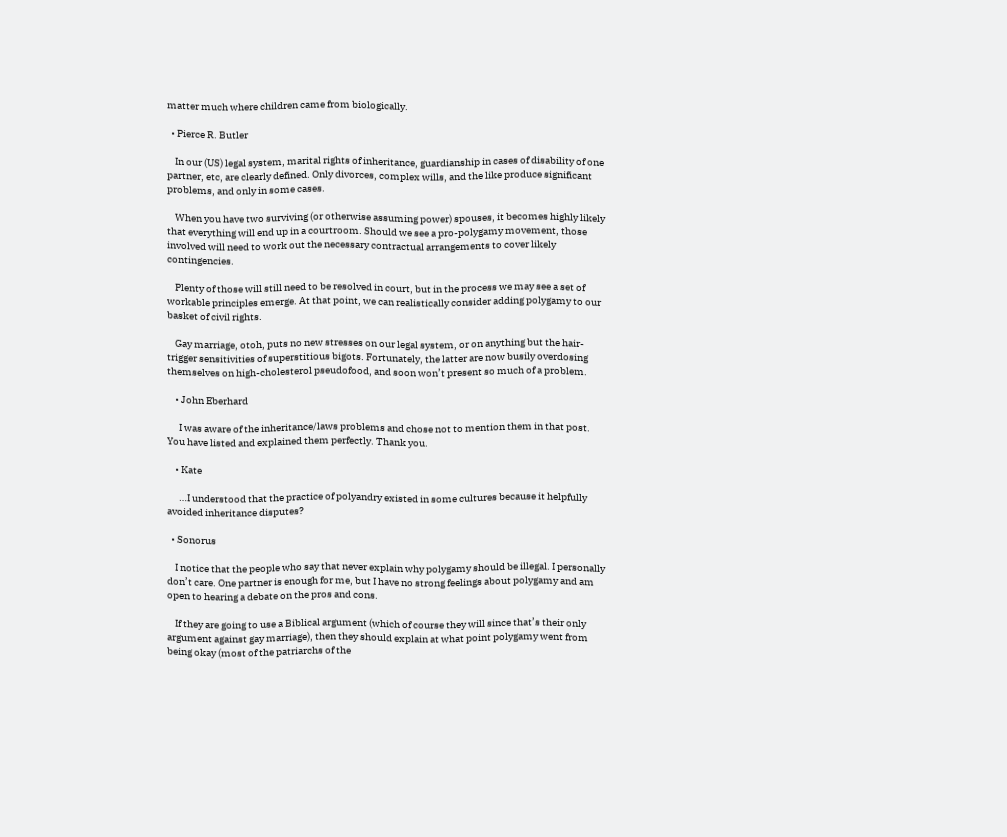matter much where children came from biologically.

  • Pierce R. Butler

    In our (US) legal system, marital rights of inheritance, guardianship in cases of disability of one partner, etc, are clearly defined. Only divorces, complex wills, and the like produce significant problems, and only in some cases.

    When you have two surviving (or otherwise assuming power) spouses, it becomes highly likely that everything will end up in a courtroom. Should we see a pro-polygamy movement, those involved will need to work out the necessary contractual arrangements to cover likely contingencies.

    Plenty of those will still need to be resolved in court, but in the process we may see a set of workable principles emerge. At that point, we can realistically consider adding polygamy to our basket of civil rights.

    Gay marriage, otoh, puts no new stresses on our legal system, or on anything but the hair-trigger sensitivities of superstitious bigots. Fortunately, the latter are now busily overdosing themselves on high-cholesterol pseudofood, and soon won’t present so much of a problem.

    • John Eberhard

      I was aware of the inheritance/laws problems and chose not to mention them in that post. You have listed and explained them perfectly. Thank you.

    • Kate

      …I understood that the practice of polyandry existed in some cultures because it helpfully avoided inheritance disputes?

  • Sonorus

    I notice that the people who say that never explain why polygamy should be illegal. I personally don’t care. One partner is enough for me, but I have no strong feelings about polygamy and am open to hearing a debate on the pros and cons.

    If they are going to use a Biblical argument (which of course they will since that’s their only argument against gay marriage), then they should explain at what point polygamy went from being okay (most of the patriarchs of the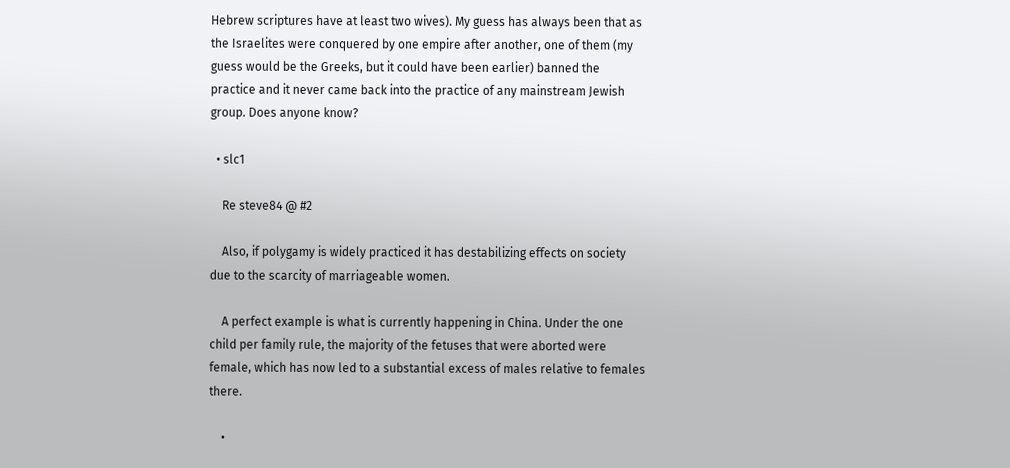Hebrew scriptures have at least two wives). My guess has always been that as the Israelites were conquered by one empire after another, one of them (my guess would be the Greeks, but it could have been earlier) banned the practice and it never came back into the practice of any mainstream Jewish group. Does anyone know?

  • slc1

    Re steve84 @ #2

    Also, if polygamy is widely practiced it has destabilizing effects on society due to the scarcity of marriageable women.

    A perfect example is what is currently happening in China. Under the one child per family rule, the majority of the fetuses that were aborted were female, which has now led to a substantial excess of males relative to females there.

    •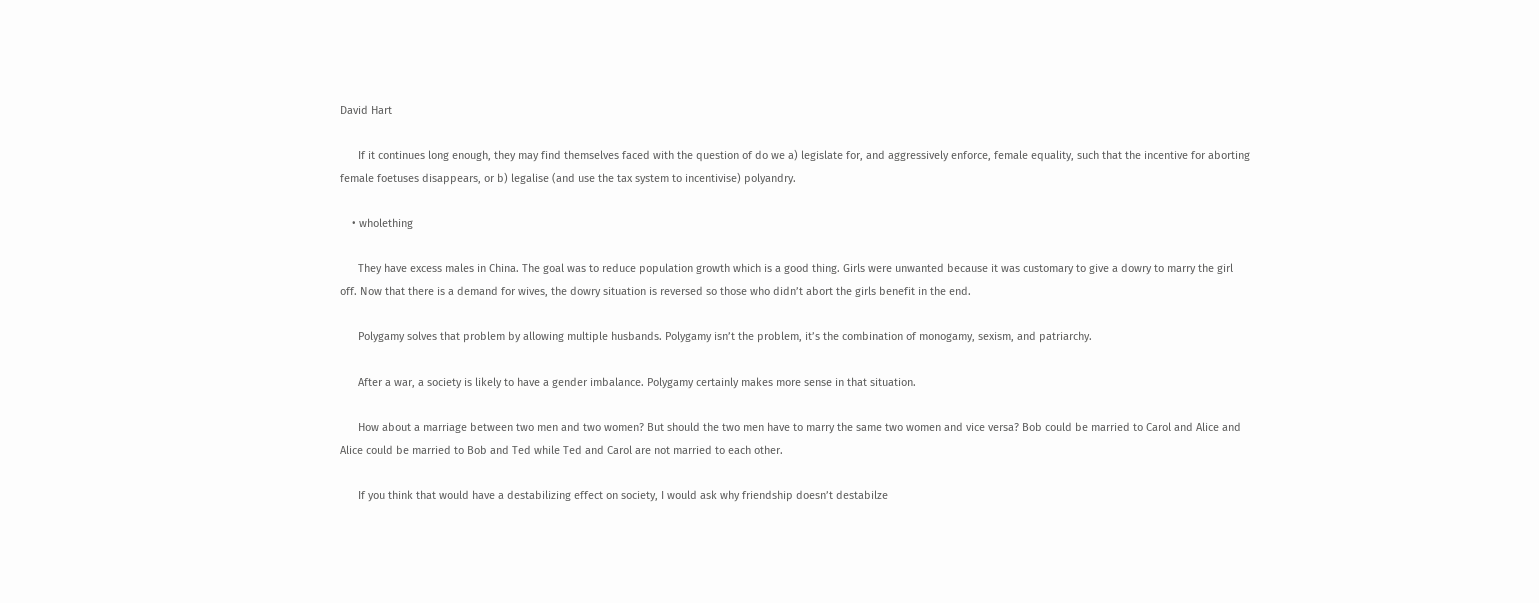David Hart

      If it continues long enough, they may find themselves faced with the question of do we a) legislate for, and aggressively enforce, female equality, such that the incentive for aborting female foetuses disappears, or b) legalise (and use the tax system to incentivise) polyandry.

    • wholething

      They have excess males in China. The goal was to reduce population growth which is a good thing. Girls were unwanted because it was customary to give a dowry to marry the girl off. Now that there is a demand for wives, the dowry situation is reversed so those who didn’t abort the girls benefit in the end.

      Polygamy solves that problem by allowing multiple husbands. Polygamy isn’t the problem, it’s the combination of monogamy, sexism, and patriarchy.

      After a war, a society is likely to have a gender imbalance. Polygamy certainly makes more sense in that situation.

      How about a marriage between two men and two women? But should the two men have to marry the same two women and vice versa? Bob could be married to Carol and Alice and Alice could be married to Bob and Ted while Ted and Carol are not married to each other.

      If you think that would have a destabilizing effect on society, I would ask why friendship doesn’t destabilze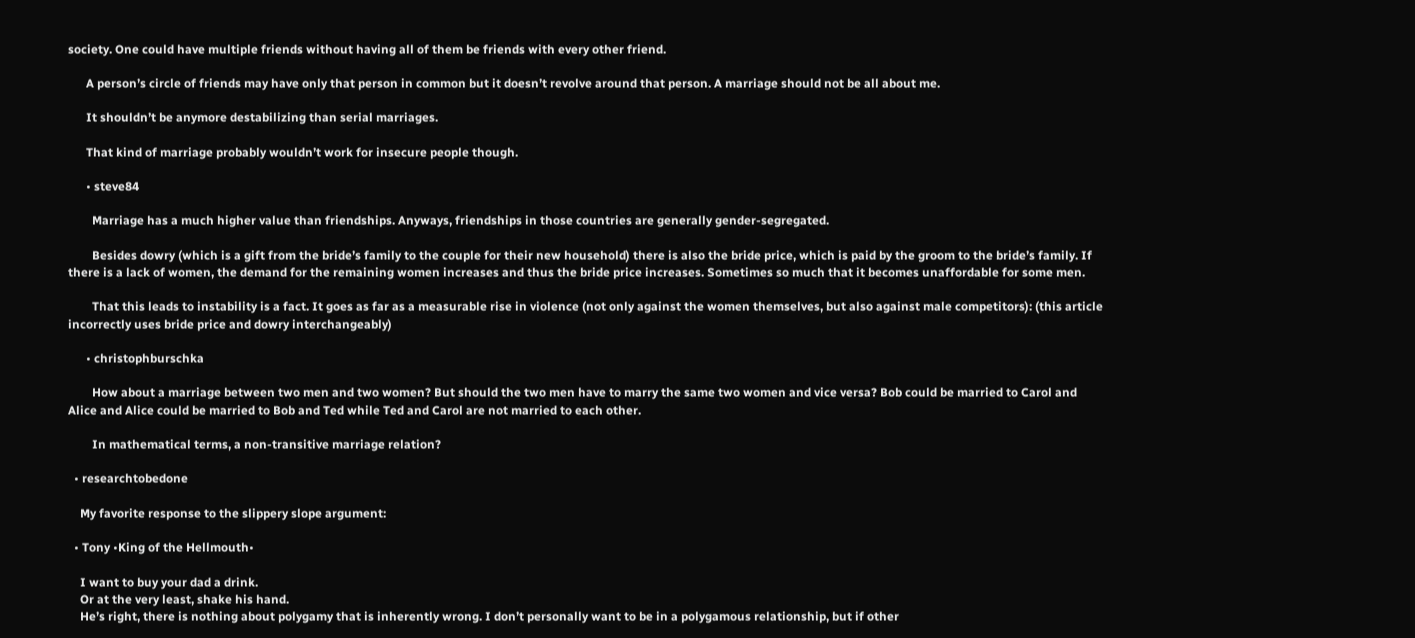society. One could have multiple friends without having all of them be friends with every other friend.

      A person’s circle of friends may have only that person in common but it doesn’t revolve around that person. A marriage should not be all about me.

      It shouldn’t be anymore destabilizing than serial marriages.

      That kind of marriage probably wouldn’t work for insecure people though.

      • steve84

        Marriage has a much higher value than friendships. Anyways, friendships in those countries are generally gender-segregated.

        Besides dowry (which is a gift from the bride’s family to the couple for their new household) there is also the bride price, which is paid by the groom to the bride’s family. If there is a lack of women, the demand for the remaining women increases and thus the bride price increases. Sometimes so much that it becomes unaffordable for some men.

        That this leads to instability is a fact. It goes as far as a measurable rise in violence (not only against the women themselves, but also against male competitors): (this article incorrectly uses bride price and dowry interchangeably)

      • christophburschka

        How about a marriage between two men and two women? But should the two men have to marry the same two women and vice versa? Bob could be married to Carol and Alice and Alice could be married to Bob and Ted while Ted and Carol are not married to each other.

        In mathematical terms, a non-transitive marriage relation?

  • researchtobedone

    My favorite response to the slippery slope argument:

  • Tony •King of the Hellmouth•

    I want to buy your dad a drink.
    Or at the very least, shake his hand.
    He’s right, there is nothing about polygamy that is inherently wrong. I don’t personally want to be in a polygamous relationship, but if other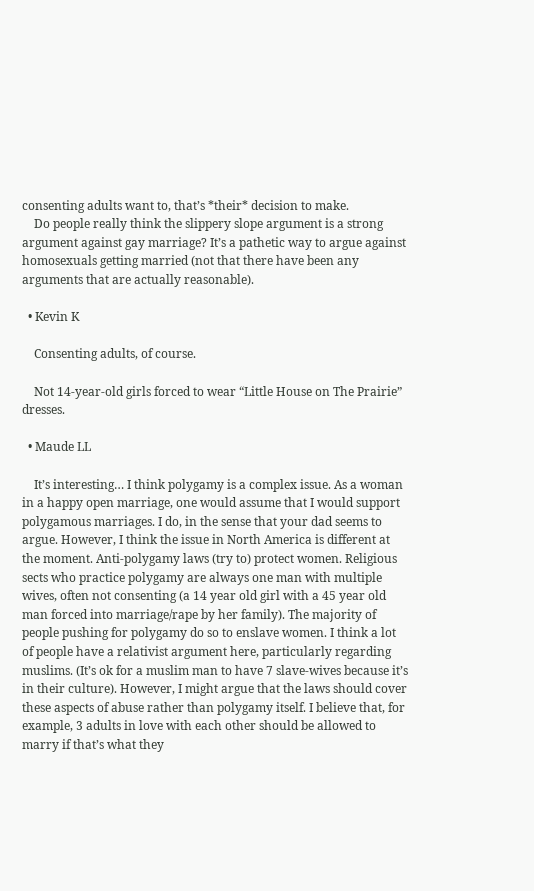consenting adults want to, that’s *their* decision to make.
    Do people really think the slippery slope argument is a strong argument against gay marriage? It’s a pathetic way to argue against homosexuals getting married (not that there have been any arguments that are actually reasonable).

  • Kevin K

    Consenting adults, of course.

    Not 14-year-old girls forced to wear “Little House on The Prairie” dresses.

  • Maude LL

    It’s interesting… I think polygamy is a complex issue. As a woman in a happy open marriage, one would assume that I would support polygamous marriages. I do, in the sense that your dad seems to argue. However, I think the issue in North America is different at the moment. Anti-polygamy laws (try to) protect women. Religious sects who practice polygamy are always one man with multiple wives, often not consenting (a 14 year old girl with a 45 year old man forced into marriage/rape by her family). The majority of people pushing for polygamy do so to enslave women. I think a lot of people have a relativist argument here, particularly regarding muslims. (It’s ok for a muslim man to have 7 slave-wives because it’s in their culture). However, I might argue that the laws should cover these aspects of abuse rather than polygamy itself. I believe that, for example, 3 adults in love with each other should be allowed to marry if that’s what they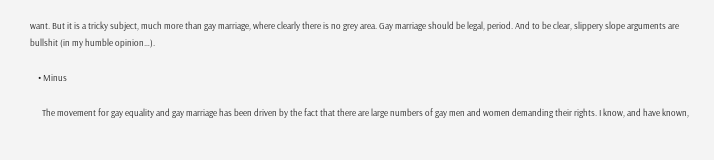want. But it is a tricky subject, much more than gay marriage, where clearly there is no grey area. Gay marriage should be legal, period. And to be clear, slippery slope arguments are bullshit (in my humble opinion…).

    • Minus

      The movement for gay equality and gay marriage has been driven by the fact that there are large numbers of gay men and women demanding their rights. I know, and have known,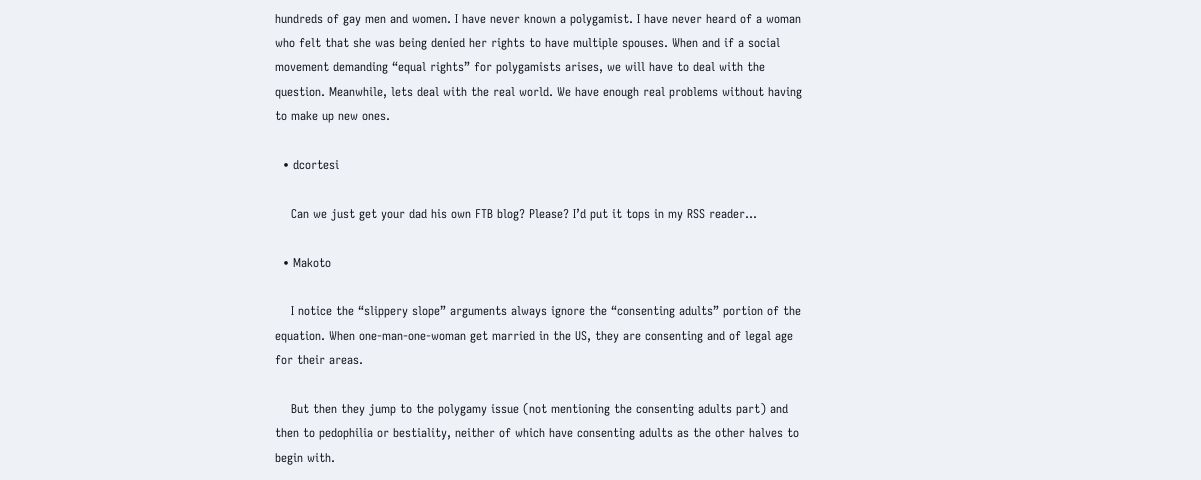hundreds of gay men and women. I have never known a polygamist. I have never heard of a woman who felt that she was being denied her rights to have multiple spouses. When and if a social movement demanding “equal rights” for polygamists arises, we will have to deal with the question. Meanwhile, lets deal with the real world. We have enough real problems without having to make up new ones.

  • dcortesi

    Can we just get your dad his own FTB blog? Please? I’d put it tops in my RSS reader…

  • Makoto

    I notice the “slippery slope” arguments always ignore the “consenting adults” portion of the equation. When one-man-one-woman get married in the US, they are consenting and of legal age for their areas.

    But then they jump to the polygamy issue (not mentioning the consenting adults part) and then to pedophilia or bestiality, neither of which have consenting adults as the other halves to begin with.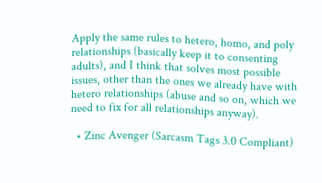Apply the same rules to hetero, homo, and poly relationships (basically keep it to consenting adults), and I think that solves most possible issues, other than the ones we already have with hetero relationships (abuse and so on, which we need to fix for all relationships anyway).

  • Zinc Avenger (Sarcasm Tags 3.0 Compliant)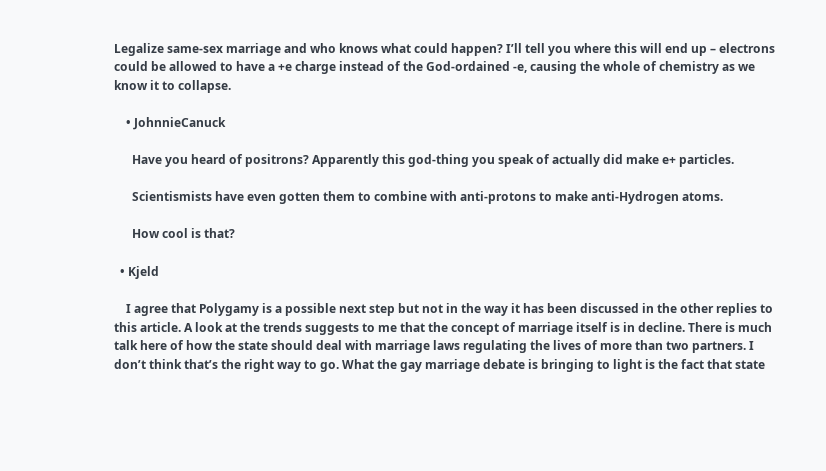Legalize same-sex marriage and who knows what could happen? I’ll tell you where this will end up – electrons could be allowed to have a +e charge instead of the God-ordained -e, causing the whole of chemistry as we know it to collapse.

    • JohnnieCanuck

      Have you heard of positrons? Apparently this god-thing you speak of actually did make e+ particles.

      Scientismists have even gotten them to combine with anti-protons to make anti-Hydrogen atoms.

      How cool is that?

  • Kjeld

    I agree that Polygamy is a possible next step but not in the way it has been discussed in the other replies to this article. A look at the trends suggests to me that the concept of marriage itself is in decline. There is much talk here of how the state should deal with marriage laws regulating the lives of more than two partners. I don’t think that’s the right way to go. What the gay marriage debate is bringing to light is the fact that state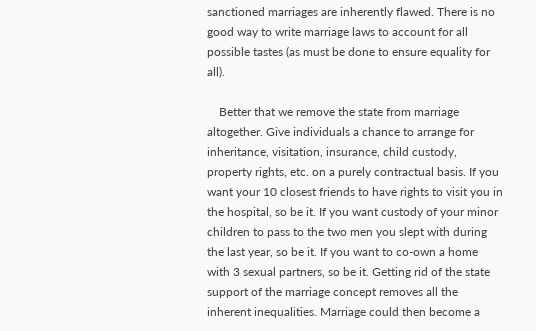sanctioned marriages are inherently flawed. There is no good way to write marriage laws to account for all possible tastes (as must be done to ensure equality for all).

    Better that we remove the state from marriage altogether. Give individuals a chance to arrange for inheritance, visitation, insurance, child custody, property rights, etc. on a purely contractual basis. If you want your 10 closest friends to have rights to visit you in the hospital, so be it. If you want custody of your minor children to pass to the two men you slept with during the last year, so be it. If you want to co-own a home with 3 sexual partners, so be it. Getting rid of the state support of the marriage concept removes all the inherent inequalities. Marriage could then become a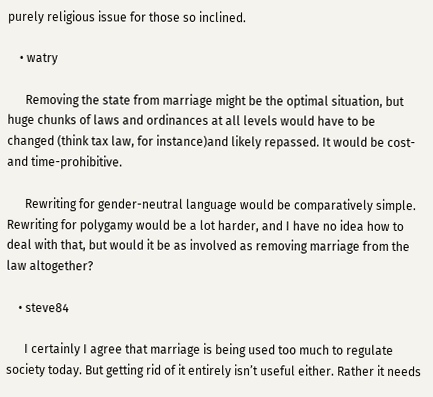purely religious issue for those so inclined.

    • watry

      Removing the state from marriage might be the optimal situation, but huge chunks of laws and ordinances at all levels would have to be changed (think tax law, for instance)and likely repassed. It would be cost- and time-prohibitive.

      Rewriting for gender-neutral language would be comparatively simple. Rewriting for polygamy would be a lot harder, and I have no idea how to deal with that, but would it be as involved as removing marriage from the law altogether?

    • steve84

      I certainly I agree that marriage is being used too much to regulate society today. But getting rid of it entirely isn’t useful either. Rather it needs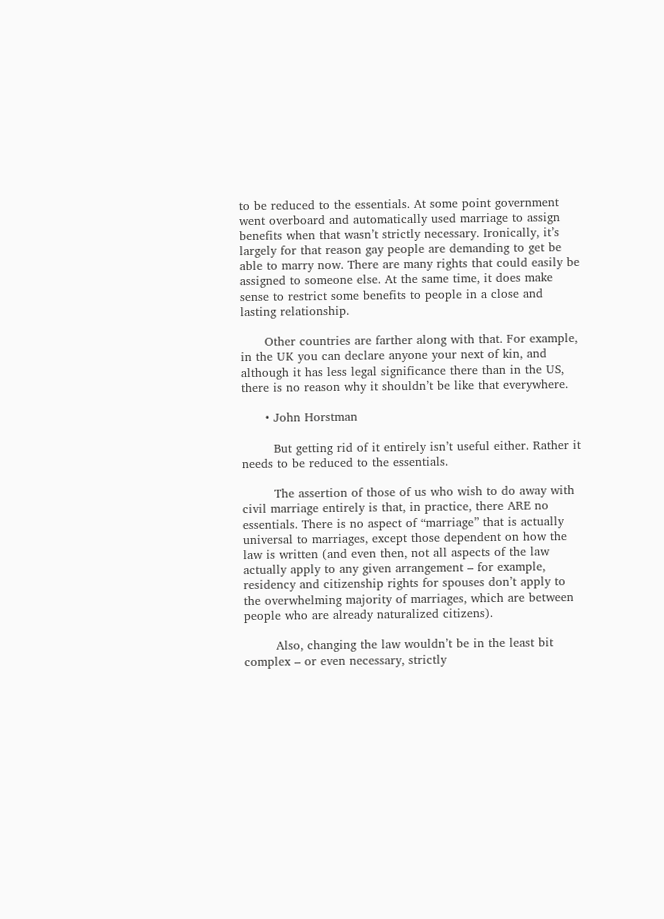to be reduced to the essentials. At some point government went overboard and automatically used marriage to assign benefits when that wasn’t strictly necessary. Ironically, it’s largely for that reason gay people are demanding to get be able to marry now. There are many rights that could easily be assigned to someone else. At the same time, it does make sense to restrict some benefits to people in a close and lasting relationship.

      Other countries are farther along with that. For example, in the UK you can declare anyone your next of kin, and although it has less legal significance there than in the US, there is no reason why it shouldn’t be like that everywhere.

      • John Horstman

        But getting rid of it entirely isn’t useful either. Rather it needs to be reduced to the essentials.

        The assertion of those of us who wish to do away with civil marriage entirely is that, in practice, there ARE no essentials. There is no aspect of “marriage” that is actually universal to marriages, except those dependent on how the law is written (and even then, not all aspects of the law actually apply to any given arrangement – for example, residency and citizenship rights for spouses don’t apply to the overwhelming majority of marriages, which are between people who are already naturalized citizens).

        Also, changing the law wouldn’t be in the least bit complex – or even necessary, strictly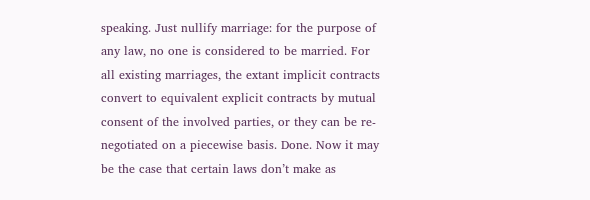speaking. Just nullify marriage: for the purpose of any law, no one is considered to be married. For all existing marriages, the extant implicit contracts convert to equivalent explicit contracts by mutual consent of the involved parties, or they can be re-negotiated on a piecewise basis. Done. Now it may be the case that certain laws don’t make as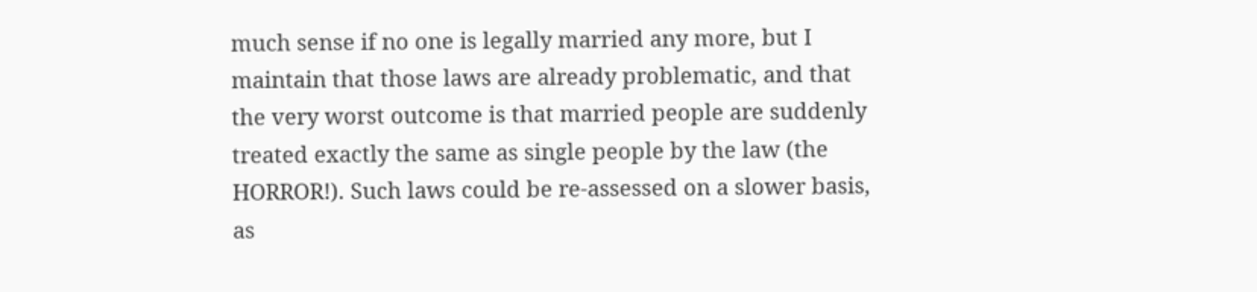much sense if no one is legally married any more, but I maintain that those laws are already problematic, and that the very worst outcome is that married people are suddenly treated exactly the same as single people by the law (the HORROR!). Such laws could be re-assessed on a slower basis, as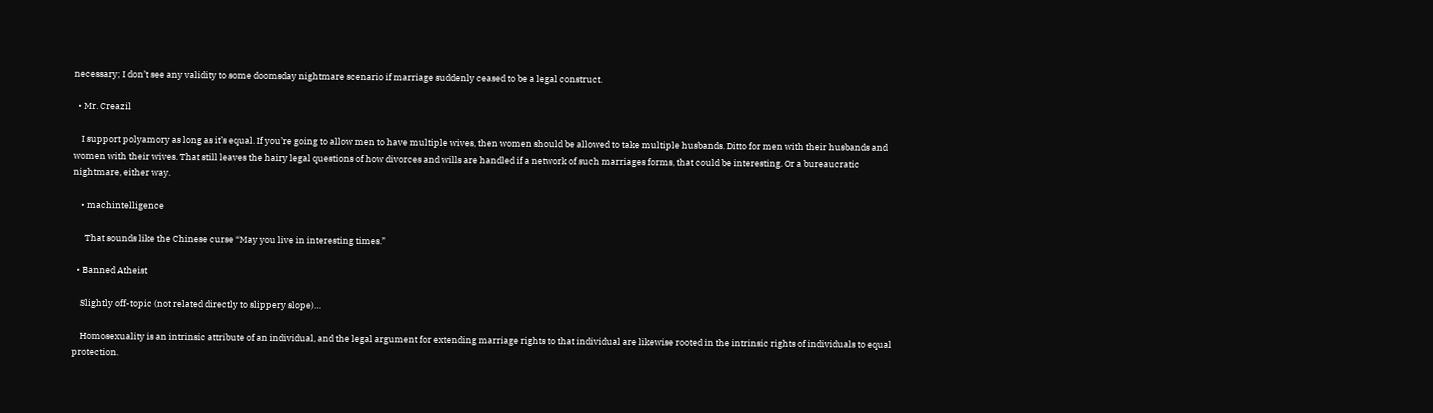necessary; I don’t see any validity to some doomsday nightmare scenario if marriage suddenly ceased to be a legal construct.

  • Mr. Creazil

    I support polyamory as long as it’s equal. If you’re going to allow men to have multiple wives, then women should be allowed to take multiple husbands. Ditto for men with their husbands and women with their wives. That still leaves the hairy legal questions of how divorces and wills are handled if a network of such marriages forms, that could be interesting. Or a bureaucratic nightmare, either way.

    • machintelligence

      That sounds like the Chinese curse “May you live in interesting times.”

  • Banned Atheist

    Slightly off-topic (not related directly to slippery slope)…

    Homosexuality is an intrinsic attribute of an individual, and the legal argument for extending marriage rights to that individual are likewise rooted in the intrinsic rights of individuals to equal protection.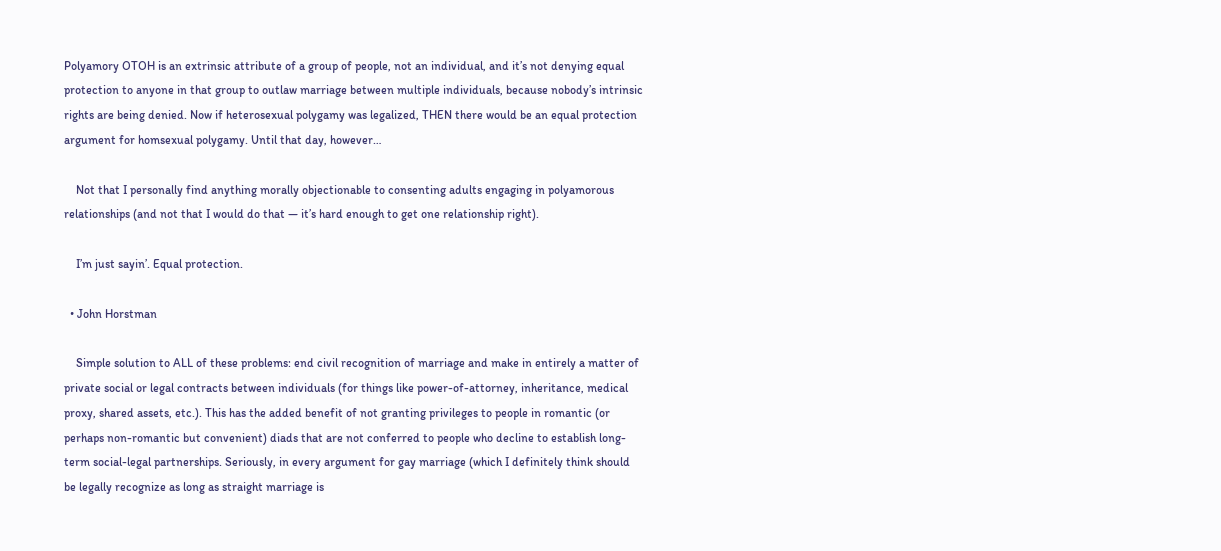Polyamory OTOH is an extrinsic attribute of a group of people, not an individual, and it’s not denying equal protection to anyone in that group to outlaw marriage between multiple individuals, because nobody’s intrinsic rights are being denied. Now if heterosexual polygamy was legalized, THEN there would be an equal protection argument for homsexual polygamy. Until that day, however…

    Not that I personally find anything morally objectionable to consenting adults engaging in polyamorous relationships (and not that I would do that — it’s hard enough to get one relationship right).

    I’m just sayin’. Equal protection.

  • John Horstman

    Simple solution to ALL of these problems: end civil recognition of marriage and make in entirely a matter of private social or legal contracts between individuals (for things like power-of-attorney, inheritance, medical proxy, shared assets, etc.). This has the added benefit of not granting privileges to people in romantic (or perhaps non-romantic but convenient) diads that are not conferred to people who decline to establish long-term social-legal partnerships. Seriously, in every argument for gay marriage (which I definitely think should be legally recognize as long as straight marriage is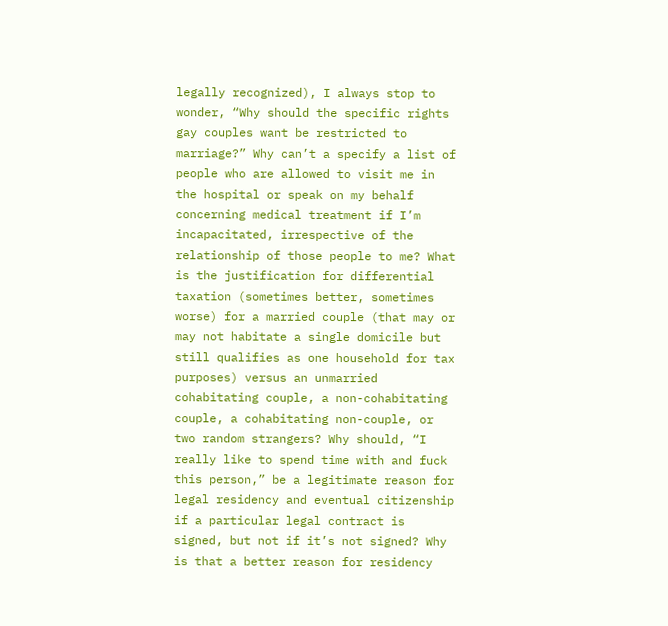legally recognized), I always stop to wonder, “Why should the specific rights gay couples want be restricted to marriage?” Why can’t a specify a list of people who are allowed to visit me in the hospital or speak on my behalf concerning medical treatment if I’m incapacitated, irrespective of the relationship of those people to me? What is the justification for differential taxation (sometimes better, sometimes worse) for a married couple (that may or may not habitate a single domicile but still qualifies as one household for tax purposes) versus an unmarried cohabitating couple, a non-cohabitating couple, a cohabitating non-couple, or two random strangers? Why should, “I really like to spend time with and fuck this person,” be a legitimate reason for legal residency and eventual citizenship if a particular legal contract is signed, but not if it’s not signed? Why is that a better reason for residency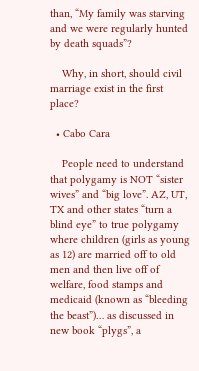than, “My family was starving and we were regularly hunted by death squads”?

    Why, in short, should civil marriage exist in the first place?

  • Cabo Cara

    People need to understand that polygamy is NOT “sister wives” and “big love”. AZ, UT, TX and other states “turn a blind eye” to true polygamy where children (girls as young as 12) are married off to old men and then live off of welfare, food stamps and medicaid (known as “bleeding the beast”)… as discussed in new book “plygs”, a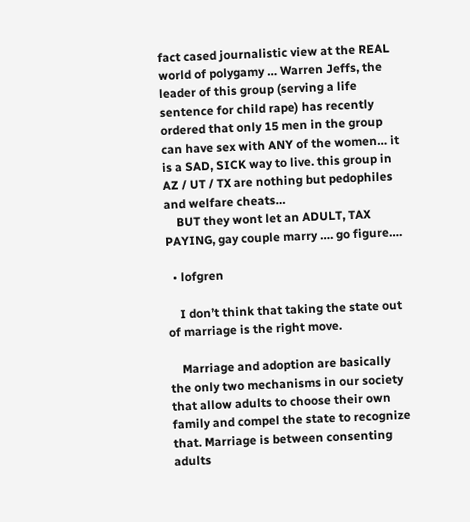fact cased journalistic view at the REAL world of polygamy … Warren Jeffs, the leader of this group (serving a life sentence for child rape) has recently ordered that only 15 men in the group can have sex with ANY of the women… it is a SAD, SICK way to live. this group in AZ / UT / TX are nothing but pedophiles and welfare cheats…
    BUT they wont let an ADULT, TAX PAYING, gay couple marry …. go figure….

  • lofgren

    I don’t think that taking the state out of marriage is the right move.

    Marriage and adoption are basically the only two mechanisms in our society that allow adults to choose their own family and compel the state to recognize that. Marriage is between consenting adults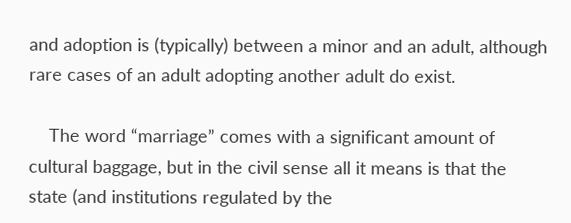and adoption is (typically) between a minor and an adult, although rare cases of an adult adopting another adult do exist.

    The word “marriage” comes with a significant amount of cultural baggage, but in the civil sense all it means is that the state (and institutions regulated by the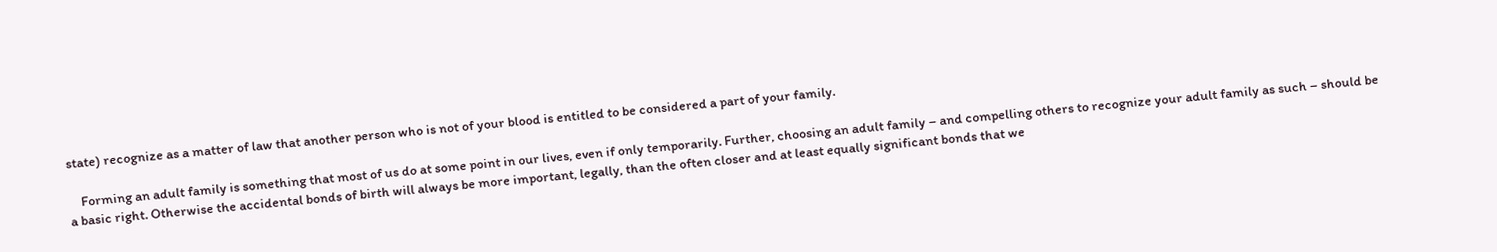state) recognize as a matter of law that another person who is not of your blood is entitled to be considered a part of your family.

    Forming an adult family is something that most of us do at some point in our lives, even if only temporarily. Further, choosing an adult family – and compelling others to recognize your adult family as such – should be a basic right. Otherwise the accidental bonds of birth will always be more important, legally, than the often closer and at least equally significant bonds that we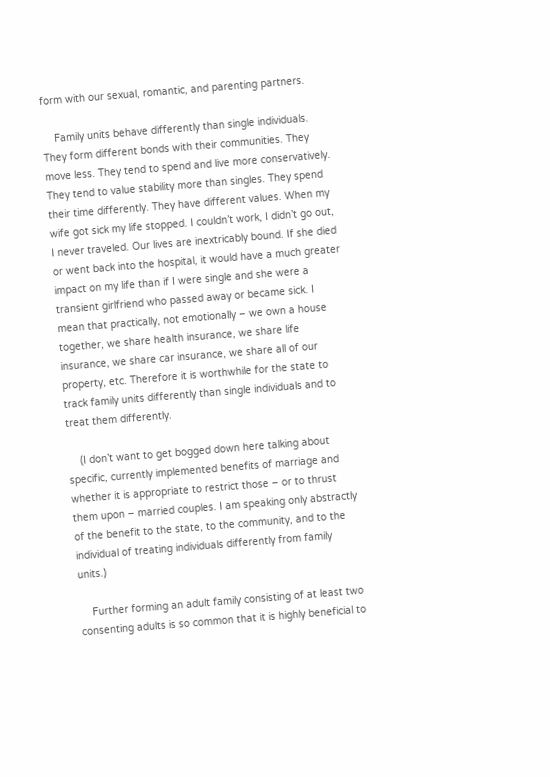form with our sexual, romantic, and parenting partners.

    Family units behave differently than single individuals. They form different bonds with their communities. They move less. They tend to spend and live more conservatively. They tend to value stability more than singles. They spend their time differently. They have different values. When my wife got sick my life stopped. I couldn’t work, I didn’t go out, I never traveled. Our lives are inextricably bound. If she died or went back into the hospital, it would have a much greater impact on my life than if I were single and she were a transient girlfriend who passed away or became sick. I mean that practically, not emotionally – we own a house together, we share health insurance, we share life insurance, we share car insurance, we share all of our property, etc. Therefore it is worthwhile for the state to track family units differently than single individuals and to treat them differently.

    (I don’t want to get bogged down here talking about specific, currently implemented benefits of marriage and whether it is appropriate to restrict those – or to thrust them upon – married couples. I am speaking only abstractly of the benefit to the state, to the community, and to the individual of treating individuals differently from family units.)

    Further forming an adult family consisting of at least two consenting adults is so common that it is highly beneficial to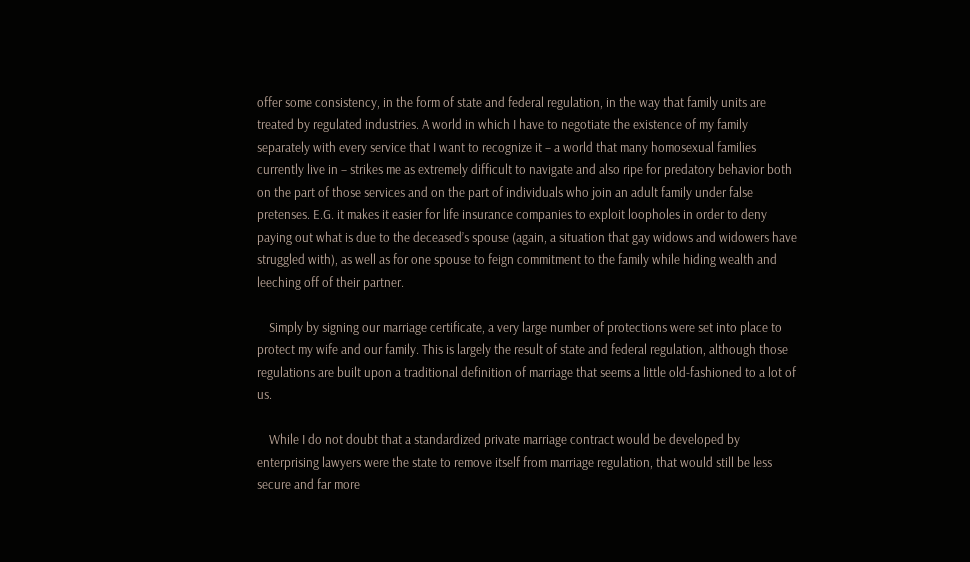offer some consistency, in the form of state and federal regulation, in the way that family units are treated by regulated industries. A world in which I have to negotiate the existence of my family separately with every service that I want to recognize it – a world that many homosexual families currently live in – strikes me as extremely difficult to navigate and also ripe for predatory behavior both on the part of those services and on the part of individuals who join an adult family under false pretenses. E.G. it makes it easier for life insurance companies to exploit loopholes in order to deny paying out what is due to the deceased’s spouse (again, a situation that gay widows and widowers have struggled with), as well as for one spouse to feign commitment to the family while hiding wealth and leeching off of their partner.

    Simply by signing our marriage certificate, a very large number of protections were set into place to protect my wife and our family. This is largely the result of state and federal regulation, although those regulations are built upon a traditional definition of marriage that seems a little old-fashioned to a lot of us.

    While I do not doubt that a standardized private marriage contract would be developed by enterprising lawyers were the state to remove itself from marriage regulation, that would still be less secure and far more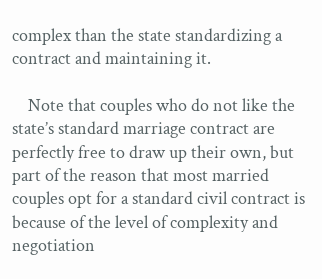complex than the state standardizing a contract and maintaining it.

    Note that couples who do not like the state’s standard marriage contract are perfectly free to draw up their own, but part of the reason that most married couples opt for a standard civil contract is because of the level of complexity and negotiation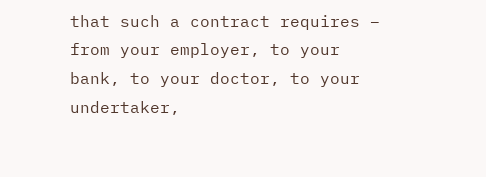that such a contract requires – from your employer, to your bank, to your doctor, to your undertaker,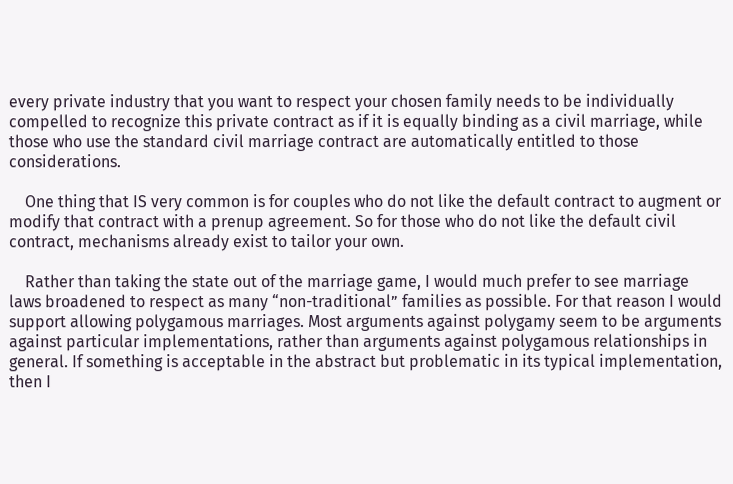every private industry that you want to respect your chosen family needs to be individually compelled to recognize this private contract as if it is equally binding as a civil marriage, while those who use the standard civil marriage contract are automatically entitled to those considerations.

    One thing that IS very common is for couples who do not like the default contract to augment or modify that contract with a prenup agreement. So for those who do not like the default civil contract, mechanisms already exist to tailor your own.

    Rather than taking the state out of the marriage game, I would much prefer to see marriage laws broadened to respect as many “non-traditional” families as possible. For that reason I would support allowing polygamous marriages. Most arguments against polygamy seem to be arguments against particular implementations, rather than arguments against polygamous relationships in general. If something is acceptable in the abstract but problematic in its typical implementation, then I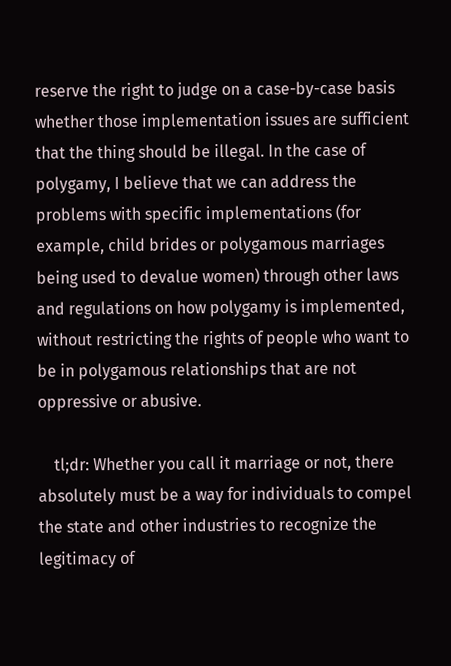reserve the right to judge on a case-by-case basis whether those implementation issues are sufficient that the thing should be illegal. In the case of polygamy, I believe that we can address the problems with specific implementations (for example, child brides or polygamous marriages being used to devalue women) through other laws and regulations on how polygamy is implemented, without restricting the rights of people who want to be in polygamous relationships that are not oppressive or abusive.

    tl;dr: Whether you call it marriage or not, there absolutely must be a way for individuals to compel the state and other industries to recognize the legitimacy of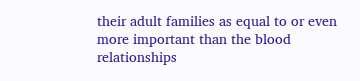their adult families as equal to or even more important than the blood relationships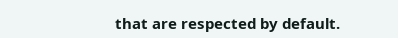that are respected by default.